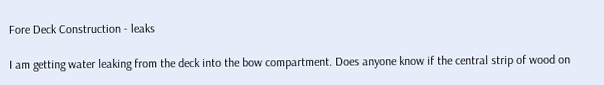Fore Deck Construction - leaks

I am getting water leaking from the deck into the bow compartment. Does anyone know if the central strip of wood on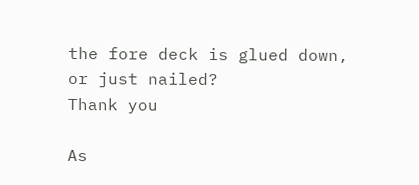the fore deck is glued down, or just nailed?
Thank you

As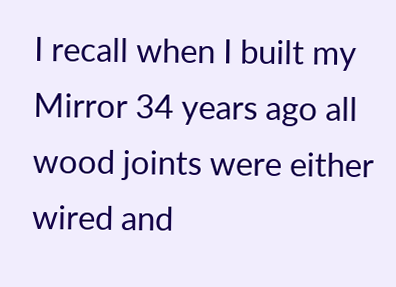I recall when I built my Mirror 34 years ago all wood joints were either wired and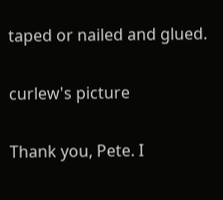taped or nailed and glued.

curlew's picture

Thank you, Pete. I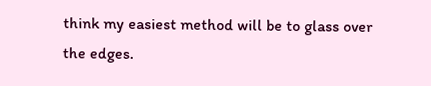think my easiest method will be to glass over the edges.